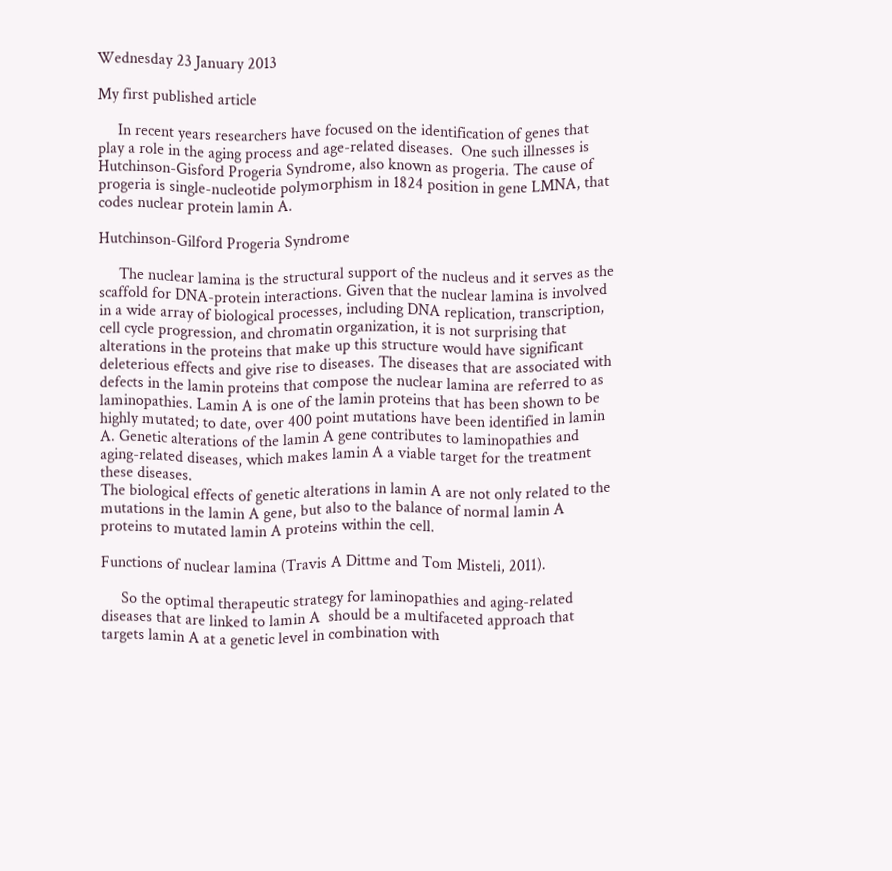Wednesday 23 January 2013

My first published article

     In recent years researchers have focused on the identification of genes that play a role in the aging process and age-related diseases.  One such illnesses is Hutchinson-Gisford Progeria Syndrome, also known as progeria. The cause of progeria is single-nucleotide polymorphism in 1824 position in gene LMNA, that codes nuclear protein lamin A.

Hutchinson-Gilford Progeria Syndrome

     The nuclear lamina is the structural support of the nucleus and it serves as the scaffold for DNA-protein interactions. Given that the nuclear lamina is involved in a wide array of biological processes, including DNA replication, transcription, cell cycle progression, and chromatin organization, it is not surprising that alterations in the proteins that make up this structure would have significant deleterious effects and give rise to diseases. The diseases that are associated with defects in the lamin proteins that compose the nuclear lamina are referred to as laminopathies. Lamin A is one of the lamin proteins that has been shown to be highly mutated; to date, over 400 point mutations have been identified in lamin A. Genetic alterations of the lamin A gene contributes to laminopathies and aging-related diseases, which makes lamin A a viable target for the treatment these diseases.
The biological effects of genetic alterations in lamin A are not only related to the mutations in the lamin A gene, but also to the balance of normal lamin A proteins to mutated lamin A proteins within the cell.

Functions of nuclear lamina (Travis A Dittme and Tom Misteli, 2011).

     So the optimal therapeutic strategy for laminopathies and aging-related diseases that are linked to lamin A  should be a multifaceted approach that targets lamin A at a genetic level in combination with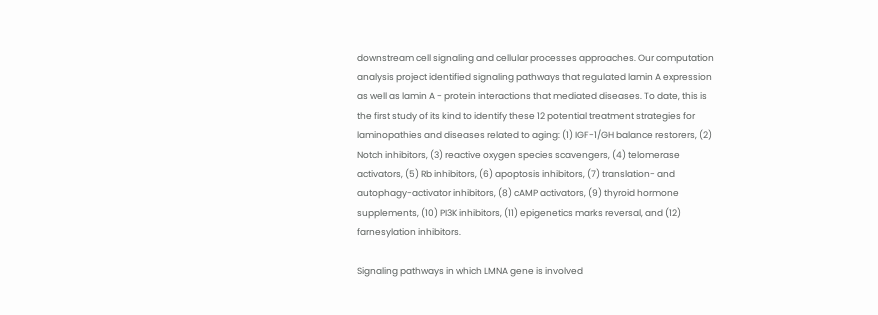downstream cell signaling and cellular processes approaches. Our computation analysis project identified signaling pathways that regulated lamin A expression as well as lamin A - protein interactions that mediated diseases. To date, this is the first study of its kind to identify these 12 potential treatment strategies for laminopathies and diseases related to aging: (1) IGF-1/GH balance restorers, (2) Notch inhibitors, (3) reactive oxygen species scavengers, (4) telomerase activators, (5) Rb inhibitors, (6) apoptosis inhibitors, (7) translation- and autophagy-activator inhibitors, (8) cAMP activators, (9) thyroid hormone supplements, (10) PI3K inhibitors, (11) epigenetics marks reversal, and (12) farnesylation inhibitors.

Signaling pathways in which LMNA gene is involved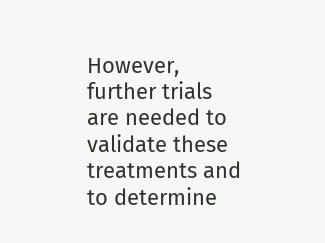However,  further trials are needed to validate these treatments and to determine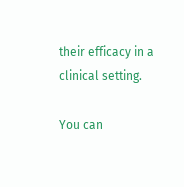their efficacy in a clinical setting.

You can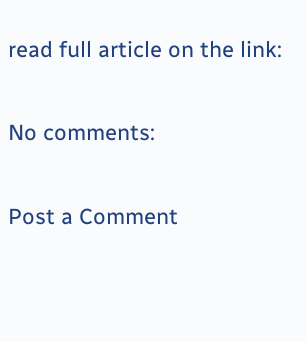read full article on the link:

No comments:

Post a Comment